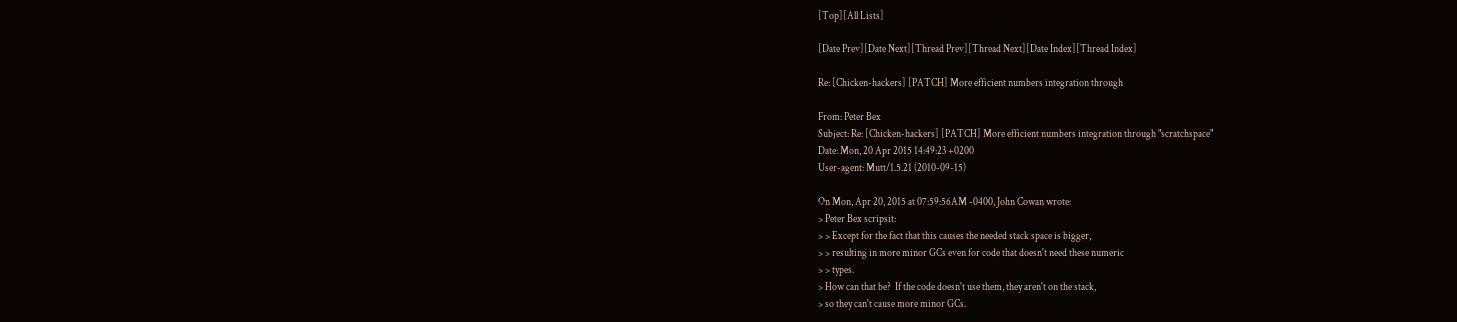[Top][All Lists]

[Date Prev][Date Next][Thread Prev][Thread Next][Date Index][Thread Index]

Re: [Chicken-hackers] [PATCH] More efficient numbers integration through

From: Peter Bex
Subject: Re: [Chicken-hackers] [PATCH] More efficient numbers integration through "scratchspace"
Date: Mon, 20 Apr 2015 14:49:23 +0200
User-agent: Mutt/1.5.21 (2010-09-15)

On Mon, Apr 20, 2015 at 07:59:56AM -0400, John Cowan wrote:
> Peter Bex scripsit:
> > Except for the fact that this causes the needed stack space is bigger,
> > resulting in more minor GCs even for code that doesn't need these numeric
> > types.
> How can that be?  If the code doesn't use them, they aren't on the stack,
> so they can't cause more minor GCs.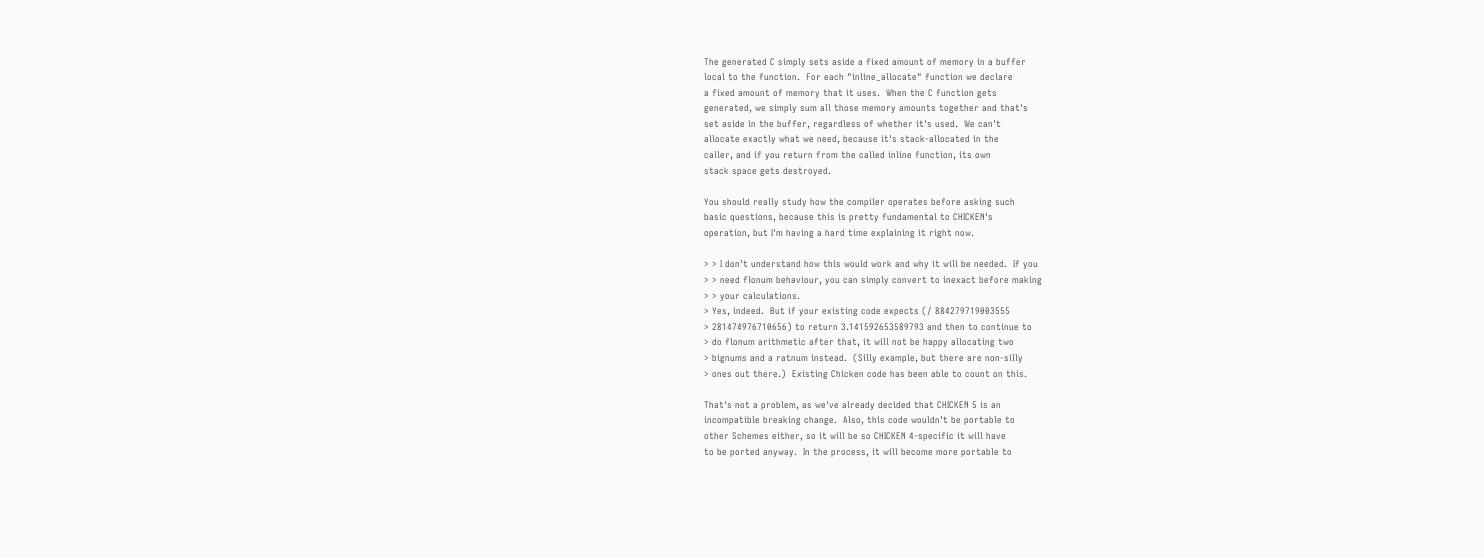The generated C simply sets aside a fixed amount of memory in a buffer
local to the function.  For each "inline_allocate" function we declare
a fixed amount of memory that it uses.  When the C function gets
generated, we simply sum all those memory amounts together and that's
set aside in the buffer, regardless of whether it's used.  We can't
allocate exactly what we need, because it's stack-allocated in the
caller, and if you return from the called inline function, its own
stack space gets destroyed.

You should really study how the compiler operates before asking such
basic questions, because this is pretty fundamental to CHICKEN's
operation, but I'm having a hard time explaining it right now.

> > I don't understand how this would work and why it will be needed.  If you
> > need flonum behaviour, you can simply convert to inexact before making
> > your calculations.
> Yes, indeed.  But if your existing code expects (/ 884279719003555
> 281474976710656) to return 3.141592653589793 and then to continue to
> do flonum arithmetic after that, it will not be happy allocating two
> bignums and a ratnum instead.  (Silly example, but there are non-silly
> ones out there.)  Existing Chicken code has been able to count on this.

That's not a problem, as we've already decided that CHICKEN 5 is an
incompatible breaking change.  Also, this code wouldn't be portable to
other Schemes either, so it will be so CHICKEN 4-specific it will have
to be ported anyway.  In the process, it will become more portable to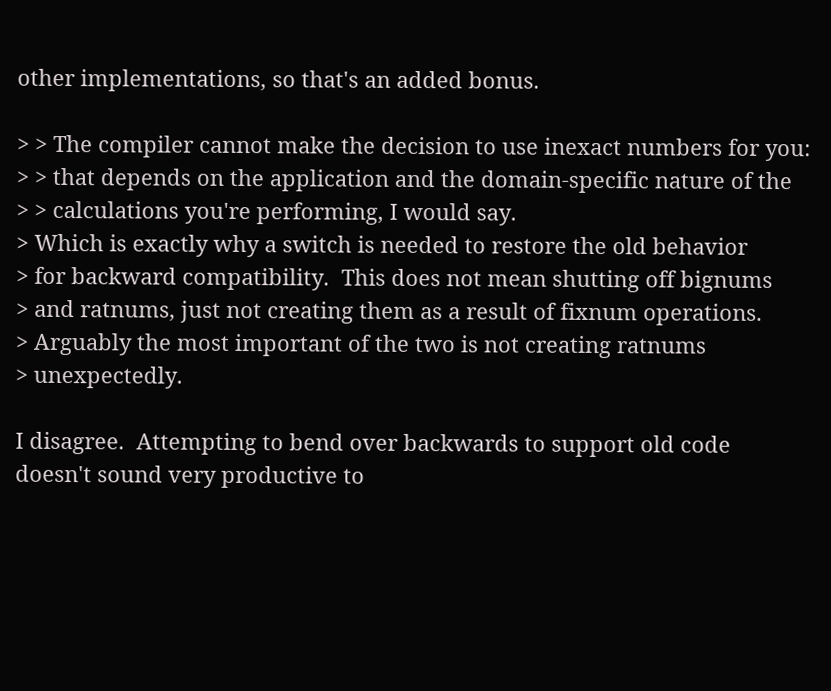other implementations, so that's an added bonus.

> > The compiler cannot make the decision to use inexact numbers for you:
> > that depends on the application and the domain-specific nature of the
> > calculations you're performing, I would say.
> Which is exactly why a switch is needed to restore the old behavior
> for backward compatibility.  This does not mean shutting off bignums
> and ratnums, just not creating them as a result of fixnum operations.
> Arguably the most important of the two is not creating ratnums
> unexpectedly.

I disagree.  Attempting to bend over backwards to support old code
doesn't sound very productive to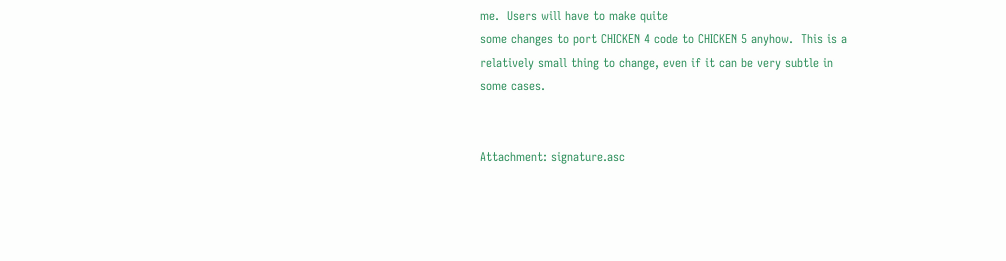me.  Users will have to make quite
some changes to port CHICKEN 4 code to CHICKEN 5 anyhow.  This is a
relatively small thing to change, even if it can be very subtle in
some cases.


Attachment: signature.asc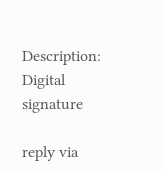Description: Digital signature

reply via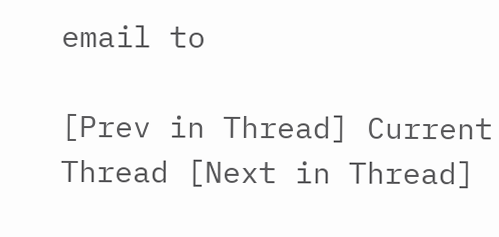email to

[Prev in Thread] Current Thread [Next in Thread]